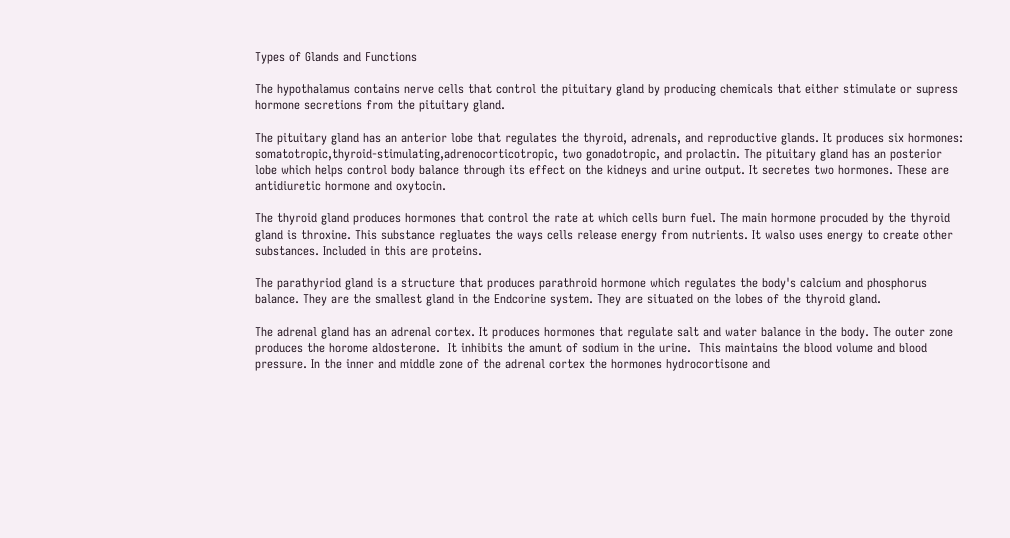Types of Glands and Functions

The hypothalamus contains nerve cells that control the pituitary gland by producing chemicals that either stimulate or supress hormone secretions from the pituitary gland.

The pituitary gland has an anterior lobe that regulates the thyroid, adrenals, and reproductive glands. It produces six hormones: somatotropic,thyroid-stimulating,adrenocorticotropic, two gonadotropic, and prolactin. The pituitary gland has an posterior lobe which helps control body balance through its effect on the kidneys and urine output. It secretes two hormones. These are antidiuretic hormone and oxytocin.

The thyroid gland produces hormones that control the rate at which cells burn fuel. The main hormone procuded by the thyroid gland is throxine. This substance regluates the ways cells release energy from nutrients. It walso uses energy to create other substances. Included in this are proteins.

The parathyriod gland is a structure that produces parathroid hormone which regulates the body's calcium and phosphorus balance. They are the smallest gland in the Endcorine system. They are situated on the lobes of the thyroid gland.

The adrenal gland has an adrenal cortex. It produces hormones that regulate salt and water balance in the body. The outer zone produces the horome aldosterone.  It inhibits the amunt of sodium in the urine.  This maintains the blood volume and blood pressure. In the inner and middle zone of the adrenal cortex the hormones hydrocortisone and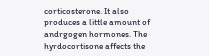corticosterone. It also produces a little amount of andrgogen hormones. The hyrdocortisone affects the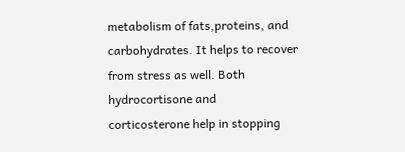metabolism of fats,proteins, and carbohydrates. It helps to recover from stress as well. Both hydrocortisone and corticosterone help in stopping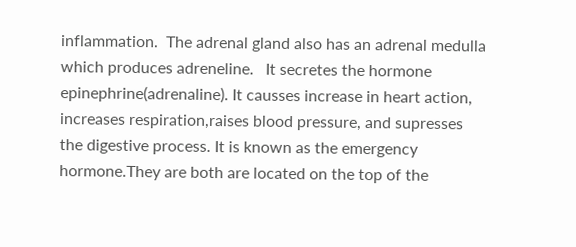inflammation.  The adrenal gland also has an adrenal medulla which produces adreneline.   It secretes the hormone epinephrine(adrenaline). It causses increase in heart action, increases respiration,raises blood pressure, and supresses the digestive process. It is known as the emergency hormone.They are both are located on the top of the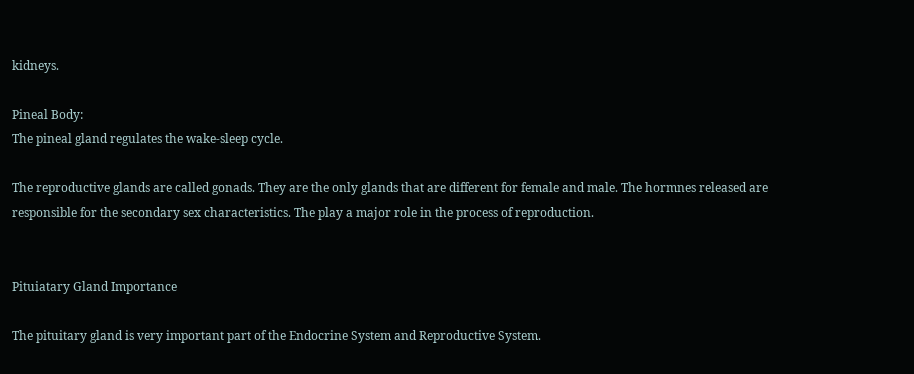kidneys.

Pineal Body:
The pineal gland regulates the wake-sleep cycle.

The reproductive glands are called gonads. They are the only glands that are different for female and male. The hormnes released are responsible for the secondary sex characteristics. The play a major role in the process of reproduction.


Pituiatary Gland Importance

The pituitary gland is very important part of the Endocrine System and Reproductive System.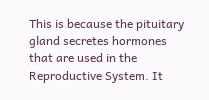This is because the pituitary gland secretes hormones that are used in the Reproductive System. It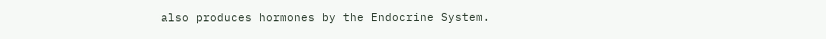also produces hormones by the Endocrine System.